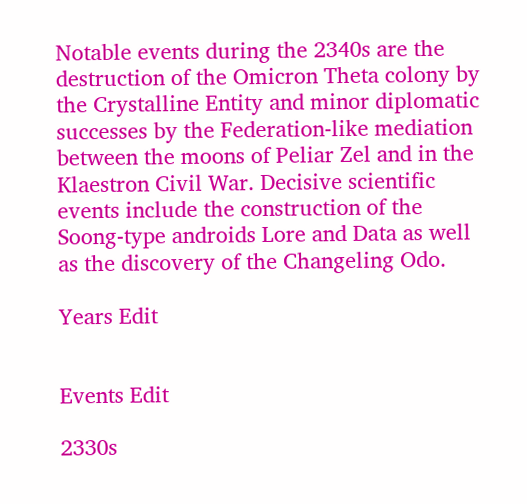Notable events during the 2340s are the destruction of the Omicron Theta colony by the Crystalline Entity and minor diplomatic successes by the Federation-like mediation between the moons of Peliar Zel and in the Klaestron Civil War. Decisive scientific events include the construction of the Soong-type androids Lore and Data as well as the discovery of the Changeling Odo.

Years Edit


Events Edit

2330s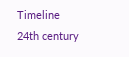Timeline
24th century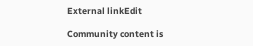External linkEdit

Community content is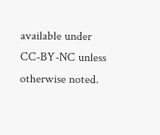available under CC-BY-NC unless otherwise noted.